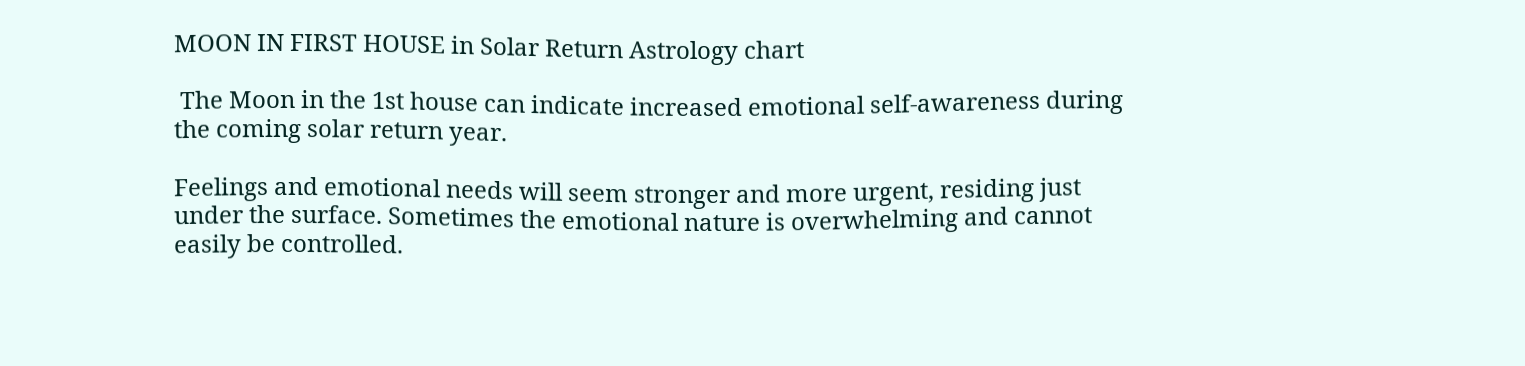MOON IN FIRST HOUSE in Solar Return Astrology chart

 The Moon in the 1st house can indicate increased emotional self-awareness during the coming solar return year.

Feelings and emotional needs will seem stronger and more urgent, residing just under the surface. Sometimes the emotional nature is overwhelming and cannot easily be controlled.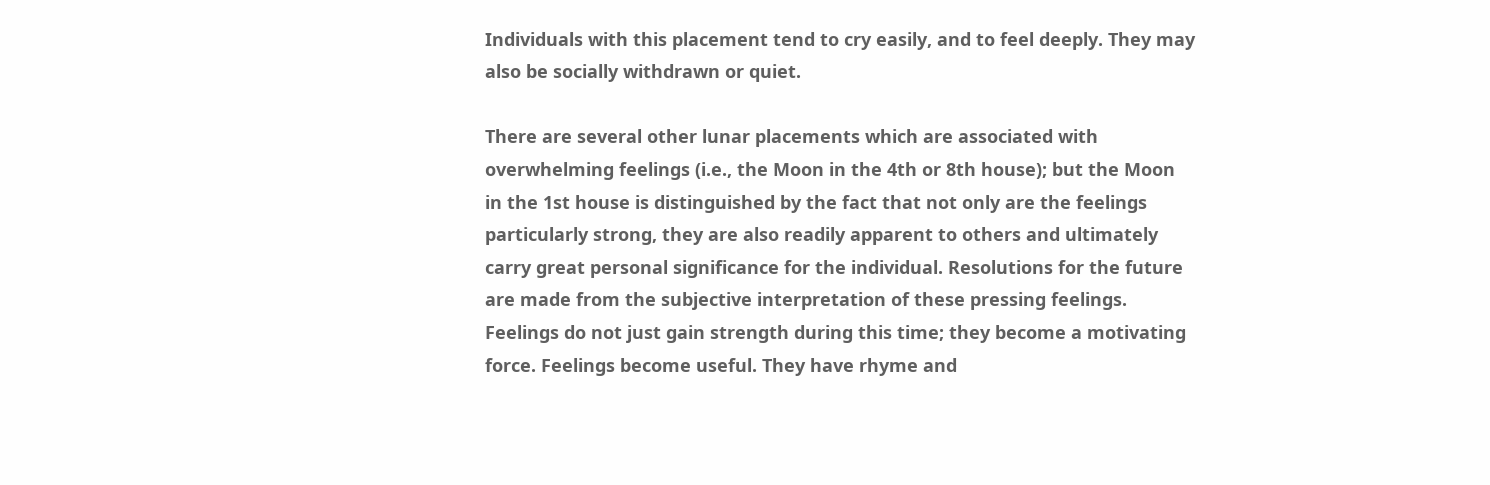Individuals with this placement tend to cry easily, and to feel deeply. They may also be socially withdrawn or quiet.

There are several other lunar placements which are associated with overwhelming feelings (i.e., the Moon in the 4th or 8th house); but the Moon in the 1st house is distinguished by the fact that not only are the feelings particularly strong, they are also readily apparent to others and ultimately carry great personal significance for the individual. Resolutions for the future are made from the subjective interpretation of these pressing feelings. Feelings do not just gain strength during this time; they become a motivating force. Feelings become useful. They have rhyme and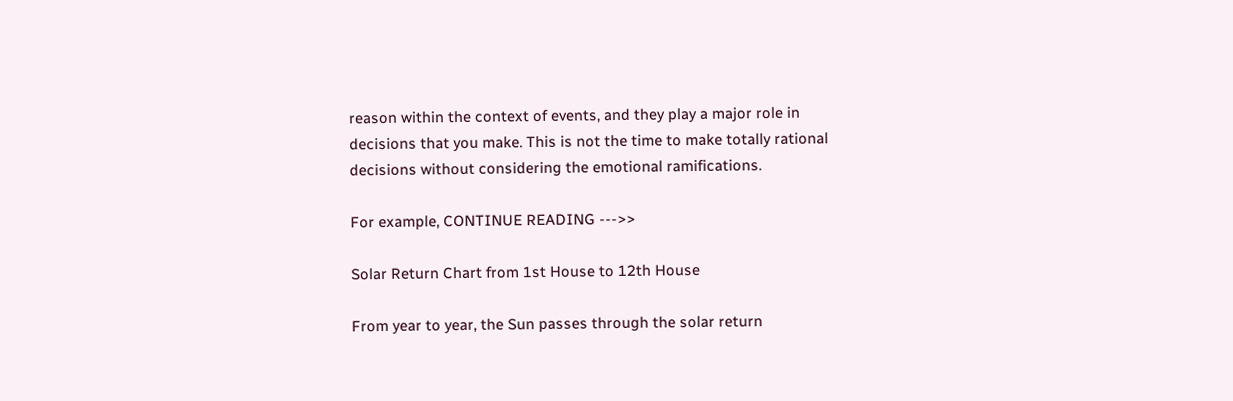reason within the context of events, and they play a major role in decisions that you make. This is not the time to make totally rational decisions without considering the emotional ramifications.

For example, CONTINUE READING --->>

Solar Return Chart from 1st House to 12th House

From year to year, the Sun passes through the solar return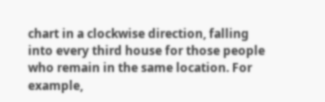chart in a clockwise direction, falling into every third house for those people who remain in the same location. For example,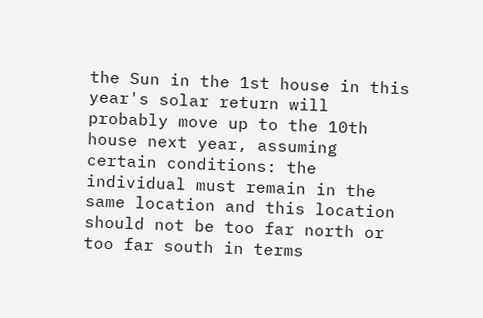the Sun in the 1st house in this year's solar return will probably move up to the 10th house next year, assuming certain conditions: the individual must remain in the same location and this location should not be too far north or too far south in terms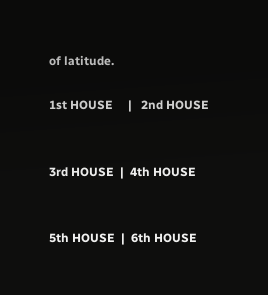of latitude.

1st HOUSE     |   2nd HOUSE


3rd HOUSE  |  4th HOUSE


5th HOUSE  |  6th HOUSE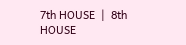7th HOUSE  |  8th HOUSE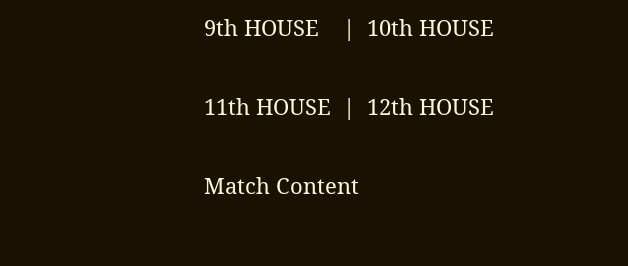9th HOUSE    |  10th HOUSE


11th HOUSE  |  12th HOUSE


Match Content